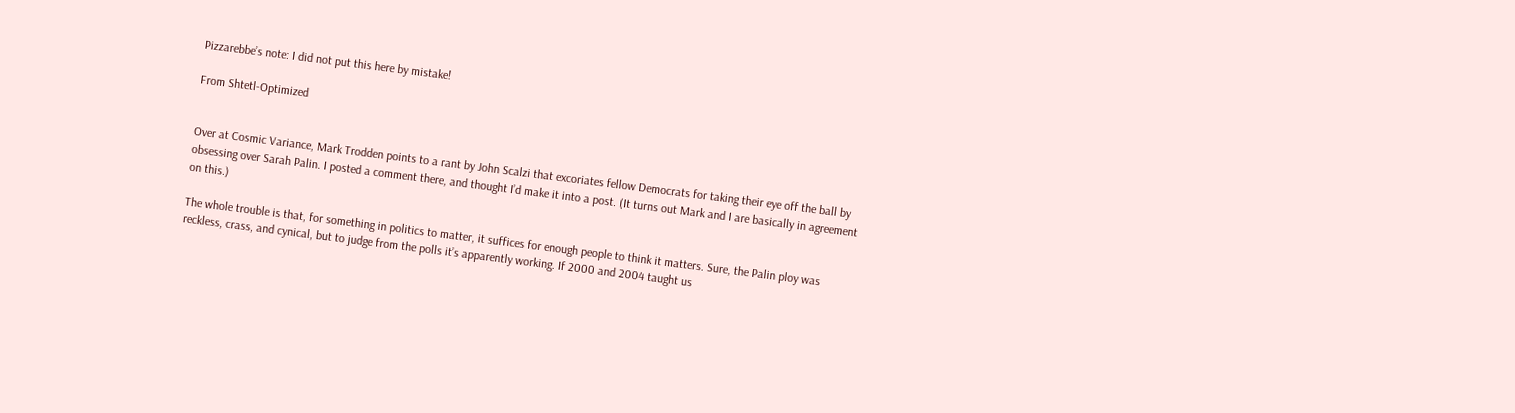Pizzarebbe’s note: I did not put this here by mistake!

From Shtetl-Optimized


Over at Cosmic Variance, Mark Trodden points to a rant by John Scalzi that excoriates fellow Democrats for taking their eye off the ball by obsessing over Sarah Palin. I posted a comment there, and thought I’d make it into a post. (It turns out Mark and I are basically in agreement on this.)

The whole trouble is that, for something in politics to matter, it suffices for enough people to think it matters. Sure, the Palin ploy was reckless, crass, and cynical, but to judge from the polls it’s apparently working. If 2000 and 2004 taught us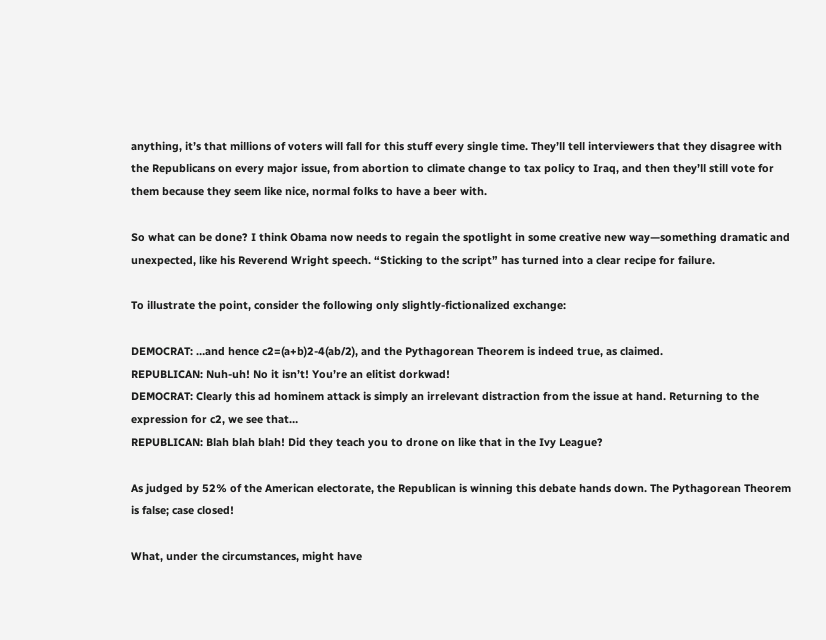anything, it’s that millions of voters will fall for this stuff every single time. They’ll tell interviewers that they disagree with the Republicans on every major issue, from abortion to climate change to tax policy to Iraq, and then they’ll still vote for them because they seem like nice, normal folks to have a beer with.

So what can be done? I think Obama now needs to regain the spotlight in some creative new way—something dramatic and unexpected, like his Reverend Wright speech. “Sticking to the script” has turned into a clear recipe for failure.

To illustrate the point, consider the following only slightly-fictionalized exchange:

DEMOCRAT: …and hence c2=(a+b)2-4(ab/2), and the Pythagorean Theorem is indeed true, as claimed.
REPUBLICAN: Nuh-uh! No it isn’t! You’re an elitist dorkwad!
DEMOCRAT: Clearly this ad hominem attack is simply an irrelevant distraction from the issue at hand. Returning to the expression for c2, we see that…
REPUBLICAN: Blah blah blah! Did they teach you to drone on like that in the Ivy League?

As judged by 52% of the American electorate, the Republican is winning this debate hands down. The Pythagorean Theorem is false; case closed!

What, under the circumstances, might have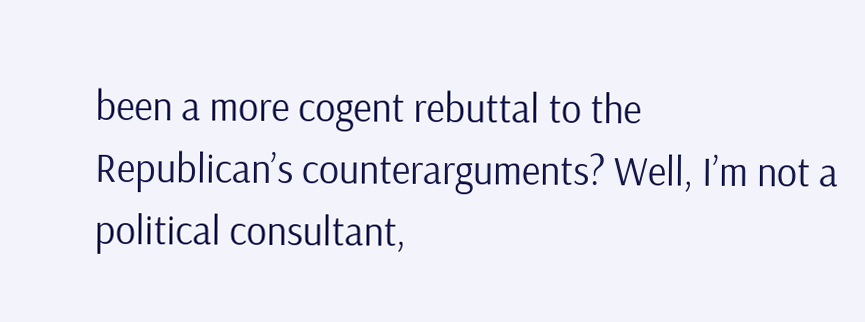been a more cogent rebuttal to the Republican’s counterarguments? Well, I’m not a political consultant,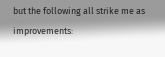but the following all strike me as improvements: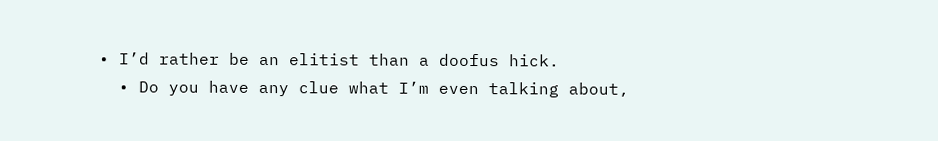• I’d rather be an elitist than a doofus hick.
  • Do you have any clue what I’m even talking about,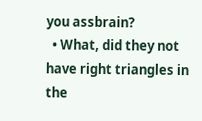you assbrain?
  • What, did they not have right triangles in the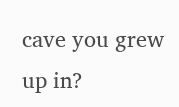cave you grew up in?